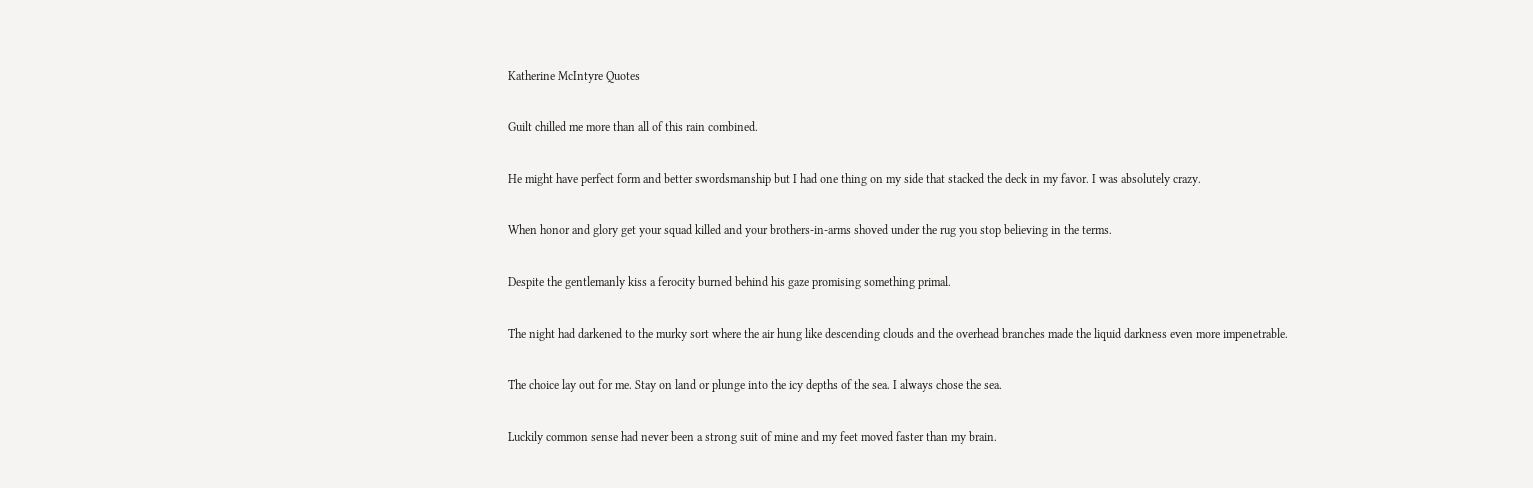Katherine McIntyre Quotes

Guilt chilled me more than all of this rain combined.

He might have perfect form and better swordsmanship but I had one thing on my side that stacked the deck in my favor. I was absolutely crazy.

When honor and glory get your squad killed and your brothers-in-arms shoved under the rug you stop believing in the terms.

Despite the gentlemanly kiss a ferocity burned behind his gaze promising something primal.

The night had darkened to the murky sort where the air hung like descending clouds and the overhead branches made the liquid darkness even more impenetrable.

The choice lay out for me. Stay on land or plunge into the icy depths of the sea. I always chose the sea.

Luckily common sense had never been a strong suit of mine and my feet moved faster than my brain.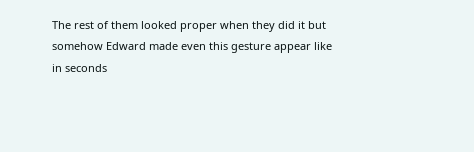The rest of them looked proper when they did it but somehow Edward made even this gesture appear like in seconds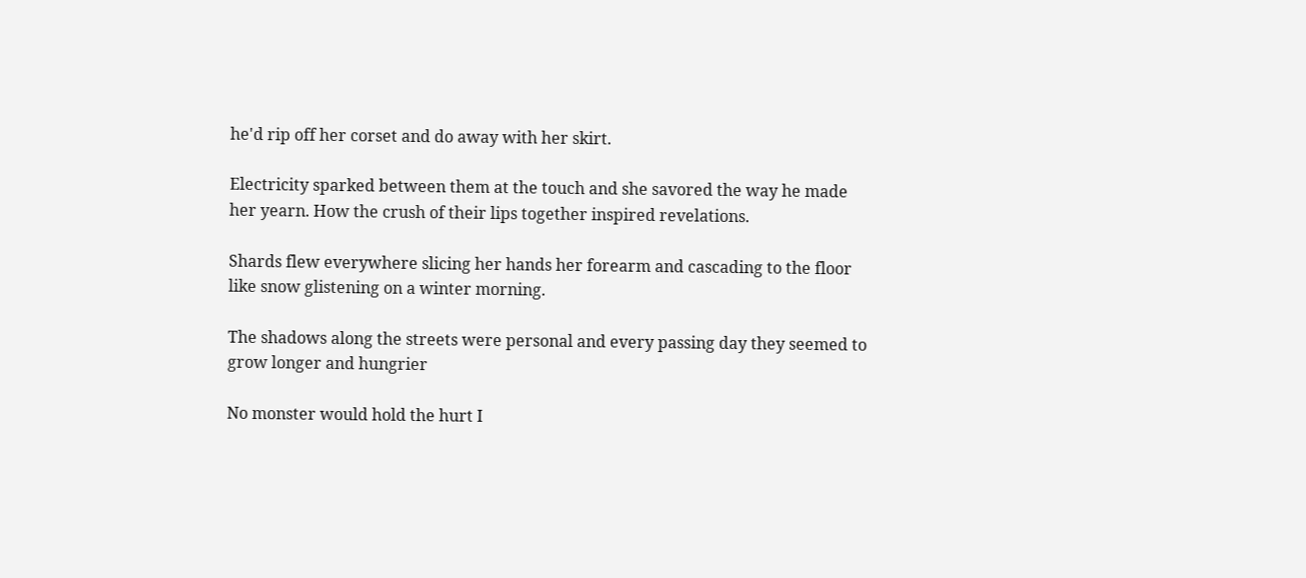he'd rip off her corset and do away with her skirt.

Electricity sparked between them at the touch and she savored the way he made her yearn. How the crush of their lips together inspired revelations.

Shards flew everywhere slicing her hands her forearm and cascading to the floor like snow glistening on a winter morning.

The shadows along the streets were personal and every passing day they seemed to grow longer and hungrier

No monster would hold the hurt I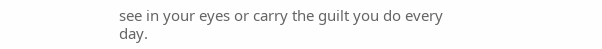see in your eyes or carry the guilt you do every day.